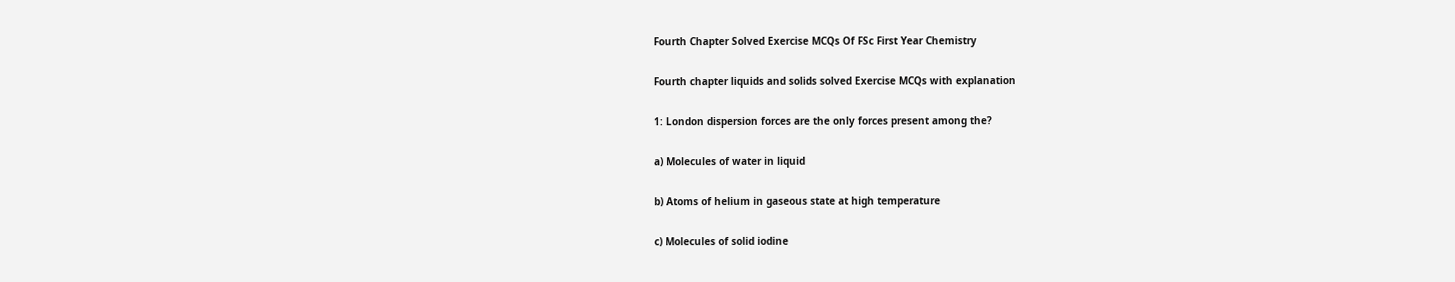Fourth Chapter Solved Exercise MCQs Of FSc First Year Chemistry

Fourth chapter liquids and solids solved Exercise MCQs with explanation

1: London dispersion forces are the only forces present among the?

a) Molecules of water in liquid

b) Atoms of helium in gaseous state at high temperature

c) Molecules of solid iodine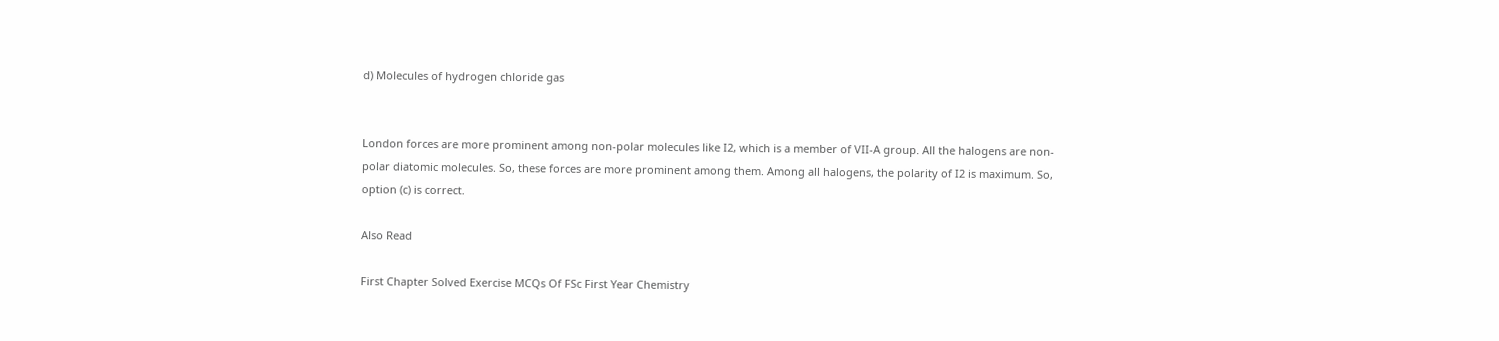d) Molecules of hydrogen chloride gas


London forces are more prominent among non-polar molecules like I2, which is a member of VII-A group. All the halogens are non-polar diatomic molecules. So, these forces are more prominent among them. Among all halogens, the polarity of I2 is maximum. So, option (c) is correct.

Also Read

First Chapter Solved Exercise MCQs Of FSc First Year Chemistry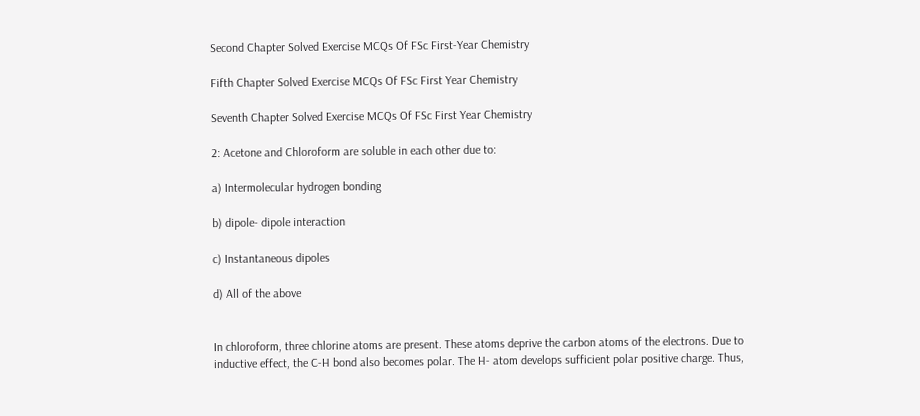Second Chapter Solved Exercise MCQs Of FSc First-Year Chemistry

Fifth Chapter Solved Exercise MCQs Of FSc First Year Chemistry

Seventh Chapter Solved Exercise MCQs Of FSc First Year Chemistry

2: Acetone and Chloroform are soluble in each other due to:

a) Intermolecular hydrogen bonding

b) dipole- dipole interaction

c) Instantaneous dipoles

d) All of the above


In chloroform, three chlorine atoms are present. These atoms deprive the carbon atoms of the electrons. Due to inductive effect, the C-H bond also becomes polar. The H- atom develops sufficient polar positive charge. Thus,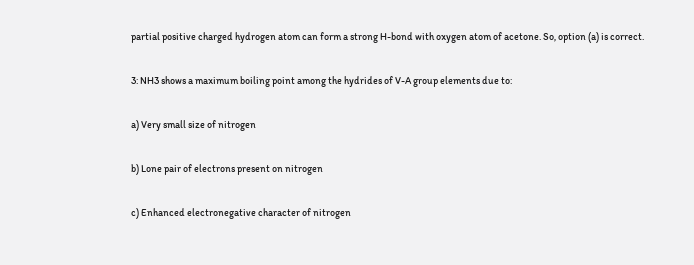partial positive charged hydrogen atom can form a strong H-bond with oxygen atom of acetone. So, option (a) is correct.

3: NH3 shows a maximum boiling point among the hydrides of V-A group elements due to:

a) Very small size of nitrogen

b) Lone pair of electrons present on nitrogen

c) Enhanced electronegative character of nitrogen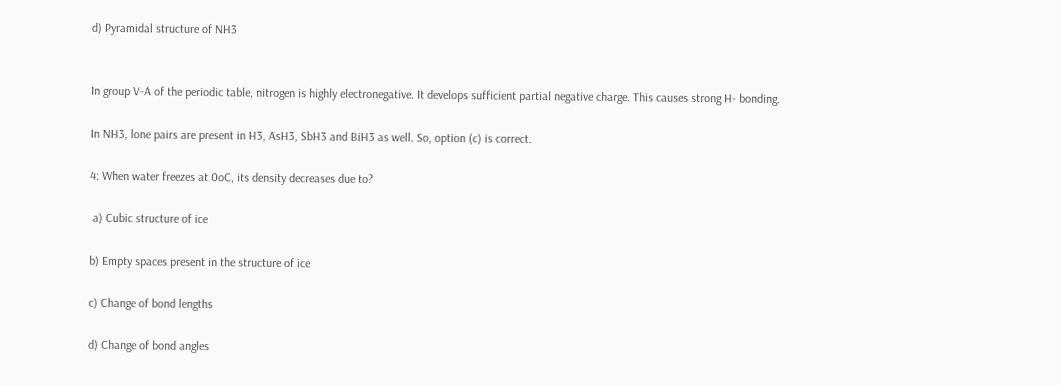d) Pyramidal structure of NH3


In group V-A of the periodic table, nitrogen is highly electronegative. It develops sufficient partial negative charge. This causes strong H- bonding.

In NH3, lone pairs are present in H3, AsH3, SbH3 and BiH3 as well. So, option (c) is correct.

4: When water freezes at 0oC, its density decreases due to?

 a) Cubic structure of ice

b) Empty spaces present in the structure of ice

c) Change of bond lengths

d) Change of bond angles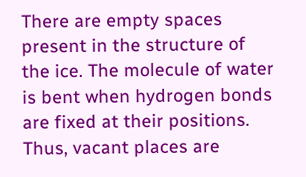There are empty spaces present in the structure of the ice. The molecule of water is bent when hydrogen bonds are fixed at their positions. Thus, vacant places are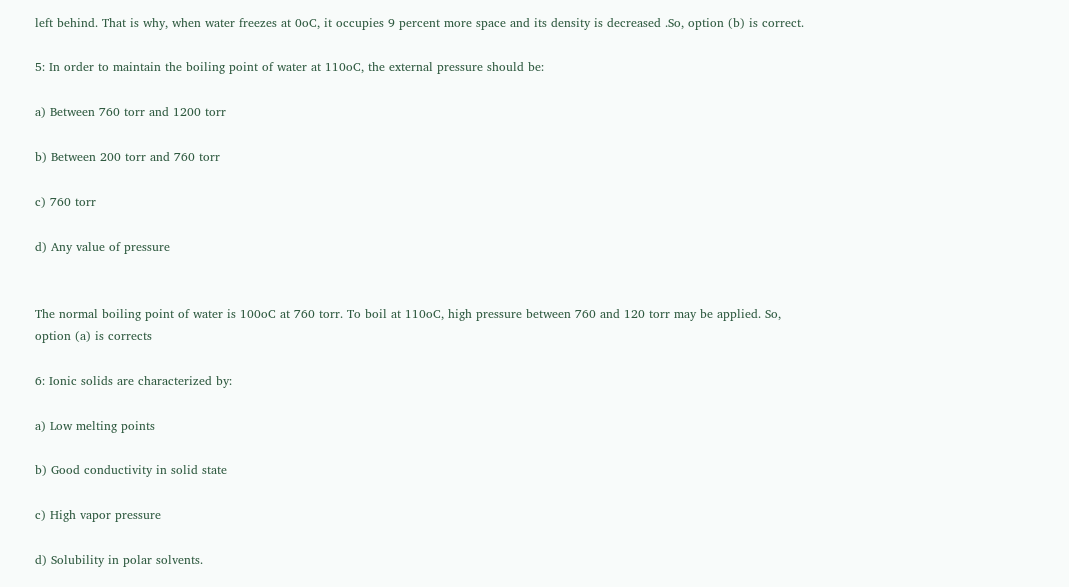left behind. That is why, when water freezes at 0oC, it occupies 9 percent more space and its density is decreased .So, option (b) is correct.

5: In order to maintain the boiling point of water at 110oC, the external pressure should be:

a) Between 760 torr and 1200 torr

b) Between 200 torr and 760 torr

c) 760 torr

d) Any value of pressure


The normal boiling point of water is 100oC at 760 torr. To boil at 110oC, high pressure between 760 and 120 torr may be applied. So, option (a) is corrects

6: Ionic solids are characterized by:

a) Low melting points

b) Good conductivity in solid state

c) High vapor pressure

d) Solubility in polar solvents.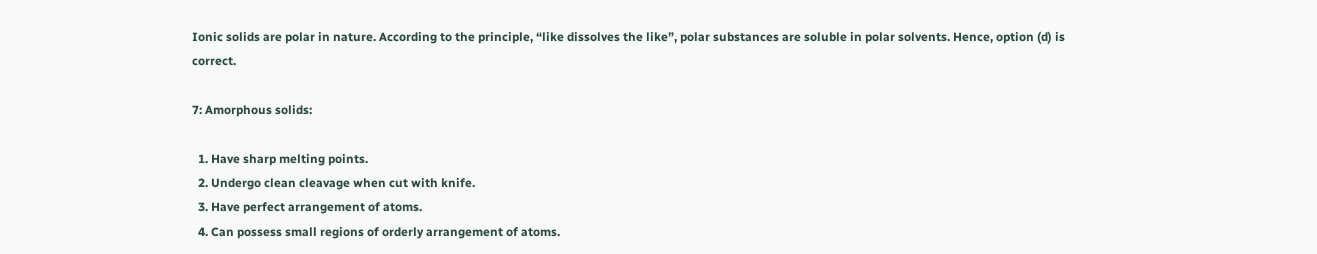Ionic solids are polar in nature. According to the principle, “like dissolves the like”, polar substances are soluble in polar solvents. Hence, option (d) is correct.

7: Amorphous solids:

  1. Have sharp melting points.
  2. Undergo clean cleavage when cut with knife.
  3. Have perfect arrangement of atoms.
  4. Can possess small regions of orderly arrangement of atoms.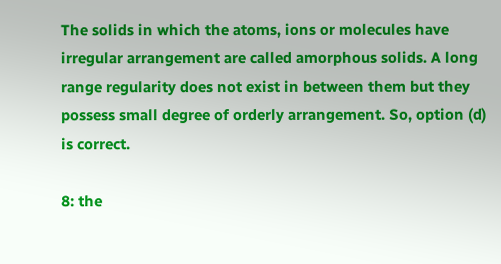The solids in which the atoms, ions or molecules have irregular arrangement are called amorphous solids. A long range regularity does not exist in between them but they possess small degree of orderly arrangement. So, option (d) is correct.

8: the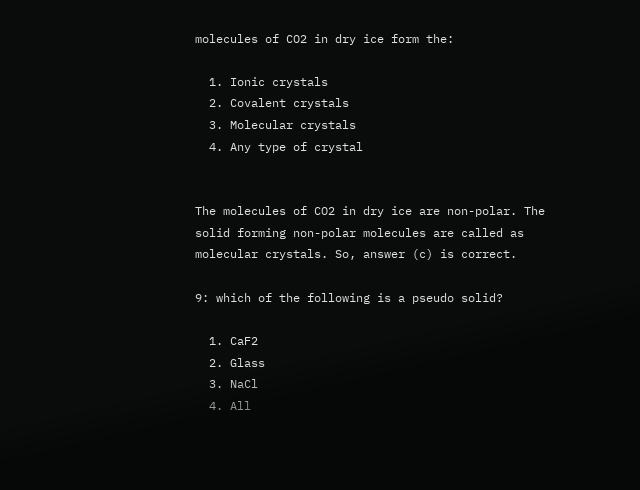molecules of CO2 in dry ice form the:

  1. Ionic crystals
  2. Covalent crystals
  3. Molecular crystals
  4. Any type of crystal


The molecules of CO2 in dry ice are non-polar. The solid forming non-polar molecules are called as molecular crystals. So, answer (c) is correct.

9: which of the following is a pseudo solid?

  1. CaF2
  2. Glass
  3. NaCl
  4. All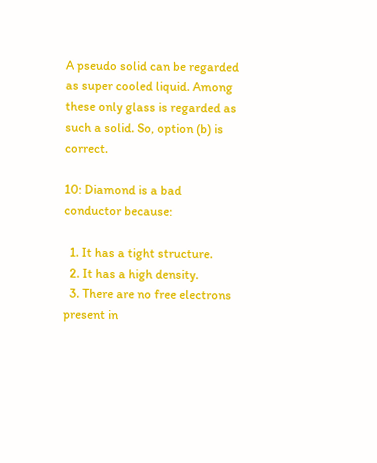A pseudo solid can be regarded as super cooled liquid. Among these only glass is regarded as such a solid. So, option (b) is correct.

10: Diamond is a bad conductor because:

  1. It has a tight structure.
  2. It has a high density.
  3. There are no free electrons present in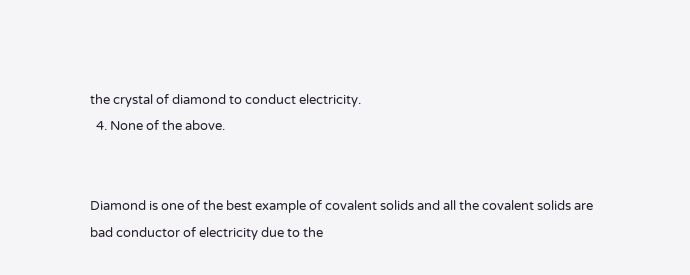the crystal of diamond to conduct electricity.
  4. None of the above.


Diamond is one of the best example of covalent solids and all the covalent solids are bad conductor of electricity due to the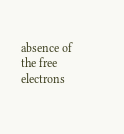absence of the free electrons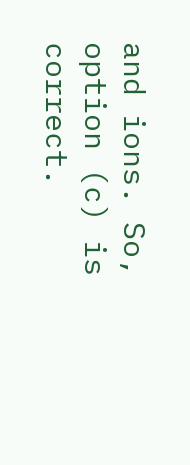and ions. So, option (c) is correct.